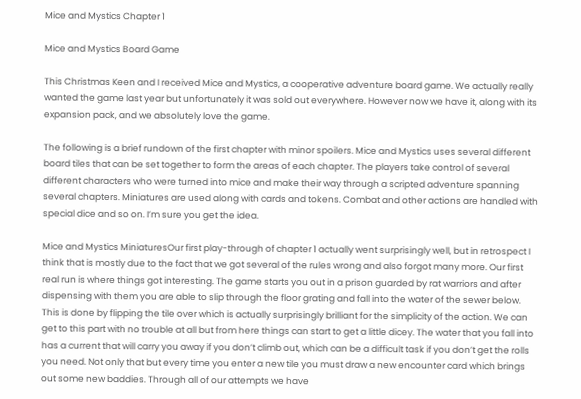Mice and Mystics Chapter 1

Mice and Mystics Board Game

This Christmas Keen and I received Mice and Mystics, a cooperative adventure board game. We actually really wanted the game last year but unfortunately it was sold out everywhere. However now we have it, along with its expansion pack, and we absolutely love the game.

The following is a brief rundown of the first chapter with minor spoilers. Mice and Mystics uses several different board tiles that can be set together to form the areas of each chapter. The players take control of several different characters who were turned into mice and make their way through a scripted adventure spanning several chapters. Miniatures are used along with cards and tokens. Combat and other actions are handled with special dice and so on. I’m sure you get the idea.

Mice and Mystics MiniaturesOur first play-through of chapter 1 actually went surprisingly well, but in retrospect I think that is mostly due to the fact that we got several of the rules wrong and also forgot many more. Our first real run is where things got interesting. The game starts you out in a prison guarded by rat warriors and after dispensing with them you are able to slip through the floor grating and fall into the water of the sewer below. This is done by flipping the tile over which is actually surprisingly brilliant for the simplicity of the action. We can get to this part with no trouble at all but from here things can start to get a little dicey. The water that you fall into has a current that will carry you away if you don’t climb out, which can be a difficult task if you don’t get the rolls you need. Not only that but every time you enter a new tile you must draw a new encounter card which brings out some new baddies. Through all of our attempts we have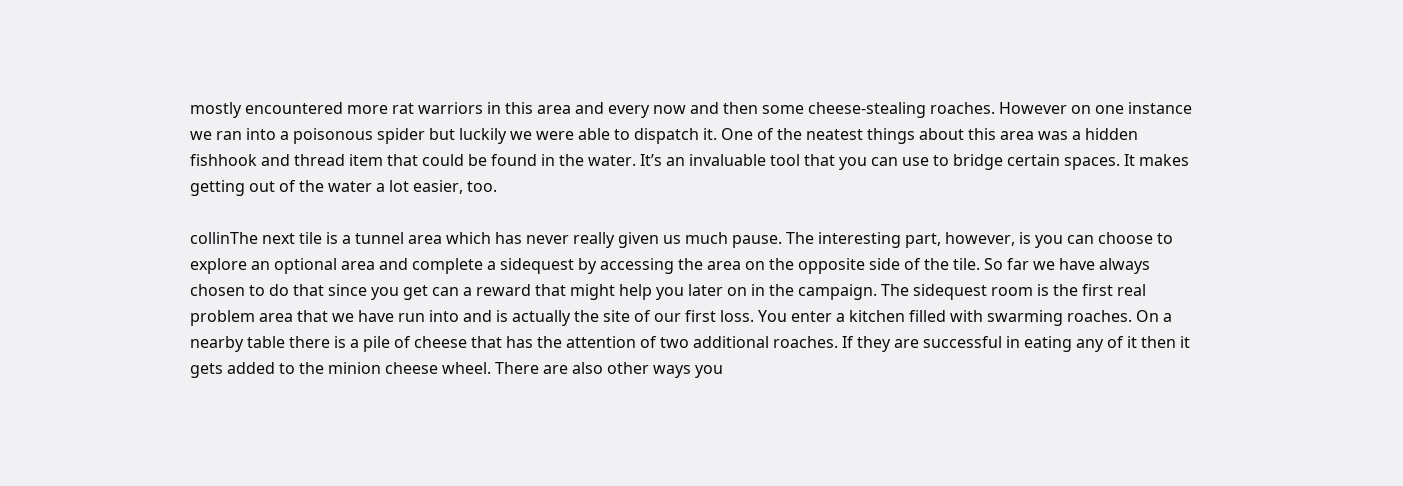mostly encountered more rat warriors in this area and every now and then some cheese-stealing roaches. However on one instance we ran into a poisonous spider but luckily we were able to dispatch it. One of the neatest things about this area was a hidden fishhook and thread item that could be found in the water. It’s an invaluable tool that you can use to bridge certain spaces. It makes getting out of the water a lot easier, too.

collinThe next tile is a tunnel area which has never really given us much pause. The interesting part, however, is you can choose to explore an optional area and complete a sidequest by accessing the area on the opposite side of the tile. So far we have always chosen to do that since you get can a reward that might help you later on in the campaign. The sidequest room is the first real problem area that we have run into and is actually the site of our first loss. You enter a kitchen filled with swarming roaches. On a nearby table there is a pile of cheese that has the attention of two additional roaches. If they are successful in eating any of it then it gets added to the minion cheese wheel. There are also other ways you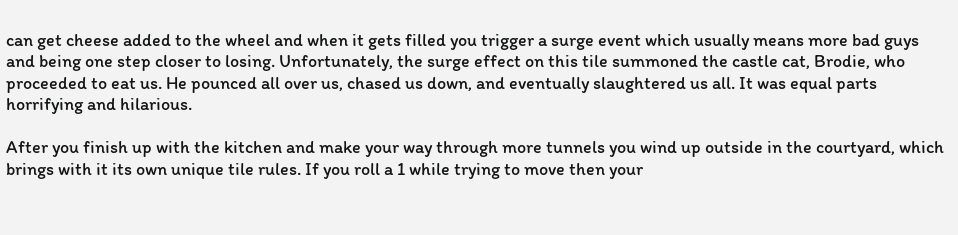can get cheese added to the wheel and when it gets filled you trigger a surge event which usually means more bad guys and being one step closer to losing. Unfortunately, the surge effect on this tile summoned the castle cat, Brodie, who proceeded to eat us. He pounced all over us, chased us down, and eventually slaughtered us all. It was equal parts horrifying and hilarious.

After you finish up with the kitchen and make your way through more tunnels you wind up outside in the courtyard, which brings with it its own unique tile rules. If you roll a 1 while trying to move then your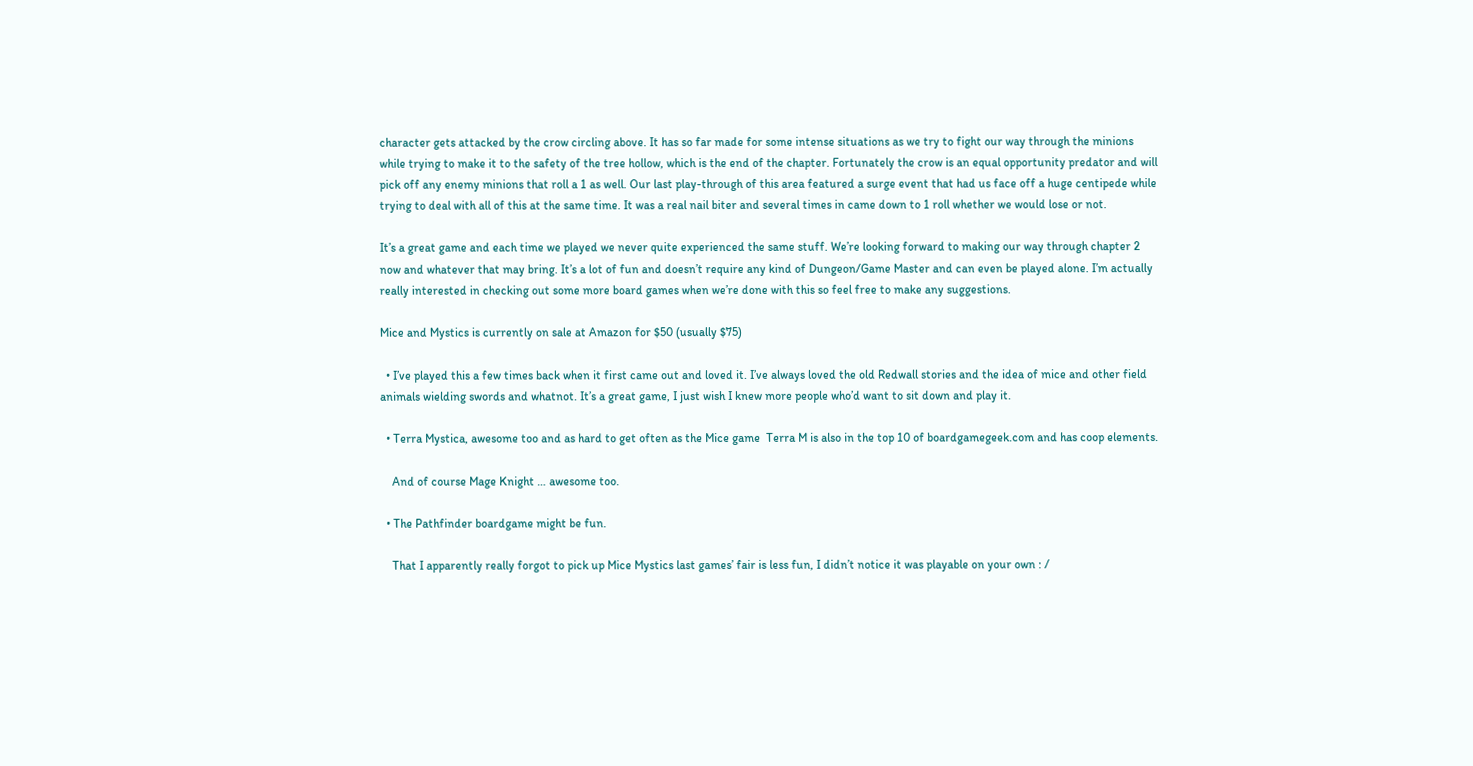character gets attacked by the crow circling above. It has so far made for some intense situations as we try to fight our way through the minions while trying to make it to the safety of the tree hollow, which is the end of the chapter. Fortunately the crow is an equal opportunity predator and will pick off any enemy minions that roll a 1 as well. Our last play-through of this area featured a surge event that had us face off a huge centipede while trying to deal with all of this at the same time. It was a real nail biter and several times in came down to 1 roll whether we would lose or not.

It’s a great game and each time we played we never quite experienced the same stuff. We’re looking forward to making our way through chapter 2 now and whatever that may bring. It’s a lot of fun and doesn’t require any kind of Dungeon/Game Master and can even be played alone. I’m actually really interested in checking out some more board games when we’re done with this so feel free to make any suggestions.

Mice and Mystics is currently on sale at Amazon for $50 (usually $75)

  • I’ve played this a few times back when it first came out and loved it. I’ve always loved the old Redwall stories and the idea of mice and other field animals wielding swords and whatnot. It’s a great game, I just wish I knew more people who’d want to sit down and play it.

  • Terra Mystica, awesome too and as hard to get often as the Mice game  Terra M is also in the top 10 of boardgamegeek.com and has coop elements.

    And of course Mage Knight … awesome too.

  • The Pathfinder boardgame might be fun.

    That I apparently really forgot to pick up Mice Mystics last games’ fair is less fun, I didn’t notice it was playable on your own : /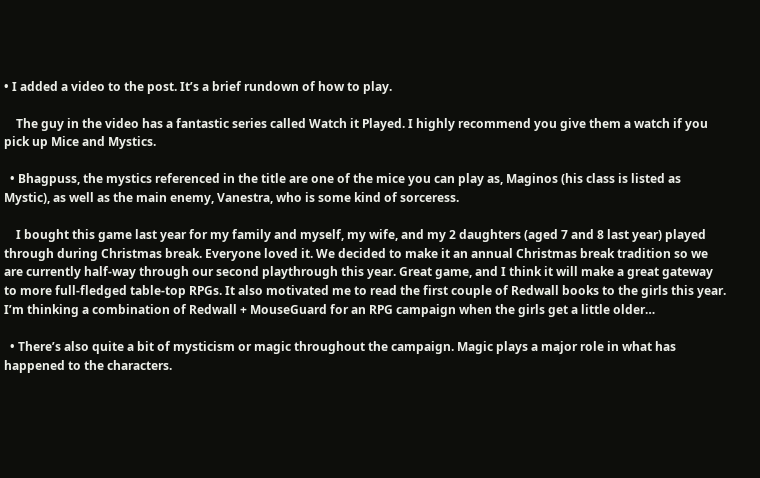• I added a video to the post. It’s a brief rundown of how to play.

    The guy in the video has a fantastic series called Watch it Played. I highly recommend you give them a watch if you pick up Mice and Mystics.

  • Bhagpuss, the mystics referenced in the title are one of the mice you can play as, Maginos (his class is listed as Mystic), as well as the main enemy, Vanestra, who is some kind of sorceress.

    I bought this game last year for my family and myself, my wife, and my 2 daughters (aged 7 and 8 last year) played through during Christmas break. Everyone loved it. We decided to make it an annual Christmas break tradition so we are currently half-way through our second playthrough this year. Great game, and I think it will make a great gateway to more full-fledged table-top RPGs. It also motivated me to read the first couple of Redwall books to the girls this year. I’m thinking a combination of Redwall + MouseGuard for an RPG campaign when the girls get a little older…

  • There’s also quite a bit of mysticism or magic throughout the campaign. Magic plays a major role in what has happened to the characters.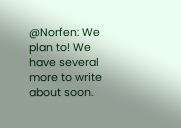@Norfen: We plan to! We have several more to write about soon.